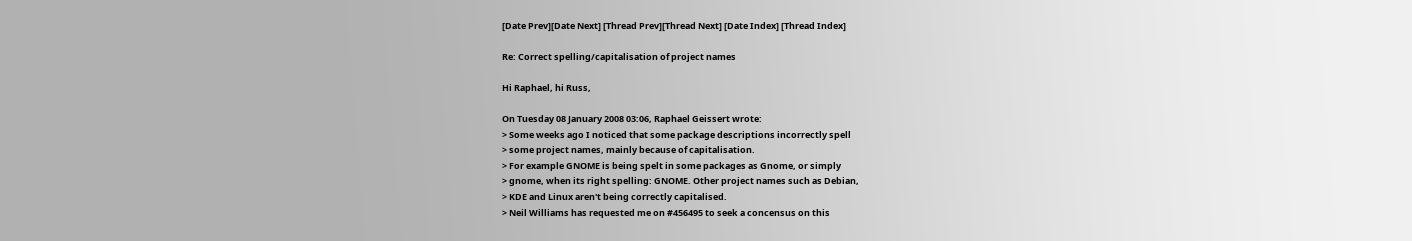[Date Prev][Date Next] [Thread Prev][Thread Next] [Date Index] [Thread Index]

Re: Correct spelling/capitalisation of project names

Hi Raphael, hi Russ,

On Tuesday 08 January 2008 03:06, Raphael Geissert wrote:
> Some weeks ago I noticed that some package descriptions incorrectly spell
> some project names, mainly because of capitalisation.
> For example GNOME is being spelt in some packages as Gnome, or simply
> gnome, when its right spelling: GNOME. Other project names such as Debian,
> KDE and Linux aren't being correctly capitalised.
> Neil Williams has requested me on #456495 to seek a concensus on this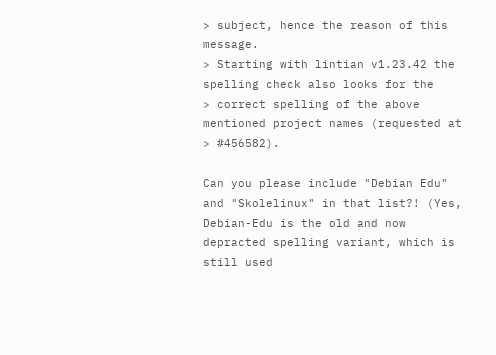> subject, hence the reason of this message.
> Starting with lintian v1.23.42 the spelling check also looks for the
> correct spelling of the above mentioned project names (requested at
> #456582).

Can you please include "Debian Edu" and "Skolelinux" in that list?! (Yes,
Debian-Edu is the old and now depracted spelling variant, which is still used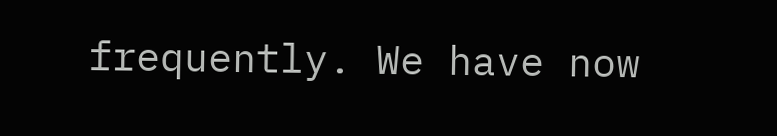frequently. We have now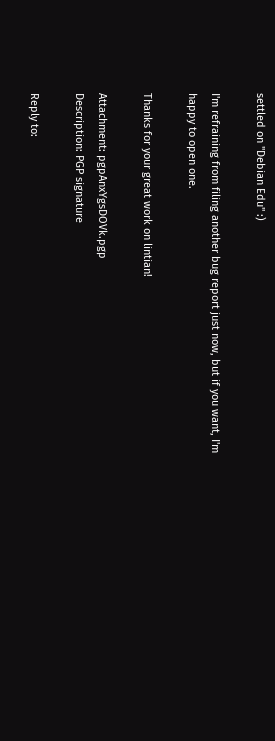settled on "Debian Edu" :)

I'm refraining from filing another bug report just now, but if you want, I'm
happy to open one.

Thanks for your great work on lintian!

Attachment: pgpAnxYgsDOVk.pgp
Description: PGP signature

Reply to: